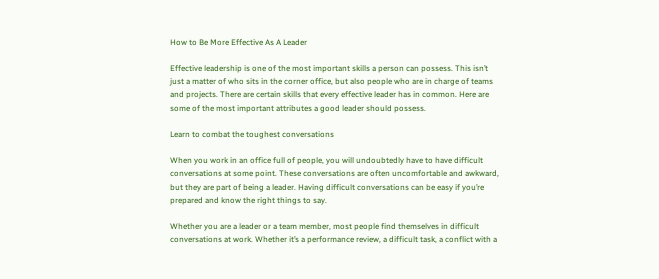How to Be More Effective As A Leader

Effective leadership is one of the most important skills a person can possess. This isn’t just a matter of who sits in the corner office, but also people who are in charge of teams and projects. There are certain skills that every effective leader has in common. Here are some of the most important attributes a good leader should possess.

Learn to combat the toughest conversations

When you work in an office full of people, you will undoubtedly have to have difficult conversations at some point. These conversations are often uncomfortable and awkward, but they are part of being a leader. Having difficult conversations can be easy if you’re prepared and know the right things to say.

Whether you are a leader or a team member, most people find themselves in difficult conversations at work. Whether it’s a performance review, a difficult task, a conflict with a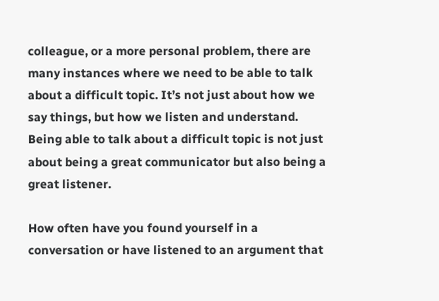colleague, or a more personal problem, there are many instances where we need to be able to talk about a difficult topic. It’s not just about how we say things, but how we listen and understand. Being able to talk about a difficult topic is not just about being a great communicator but also being a great listener.

How often have you found yourself in a conversation or have listened to an argument that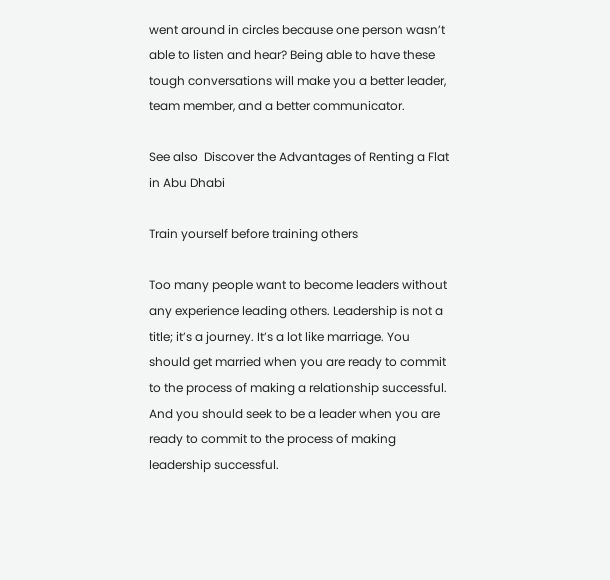went around in circles because one person wasn’t able to listen and hear? Being able to have these tough conversations will make you a better leader, team member, and a better communicator.

See also  Discover the Advantages of Renting a Flat in Abu Dhabi

Train yourself before training others

Too many people want to become leaders without any experience leading others. Leadership is not a title; it’s a journey. It’s a lot like marriage. You should get married when you are ready to commit to the process of making a relationship successful. And you should seek to be a leader when you are ready to commit to the process of making leadership successful.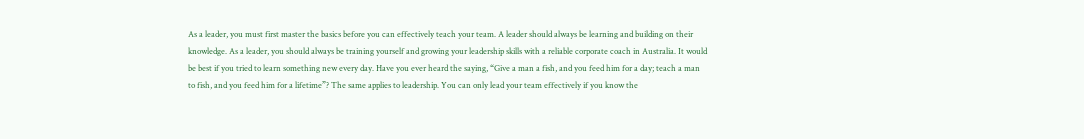As a leader, you must first master the basics before you can effectively teach your team. A leader should always be learning and building on their knowledge. As a leader, you should always be training yourself and growing your leadership skills with a reliable corporate coach in Australia. It would be best if you tried to learn something new every day. Have you ever heard the saying, “Give a man a fish, and you feed him for a day; teach a man to fish, and you feed him for a lifetime”? The same applies to leadership. You can only lead your team effectively if you know the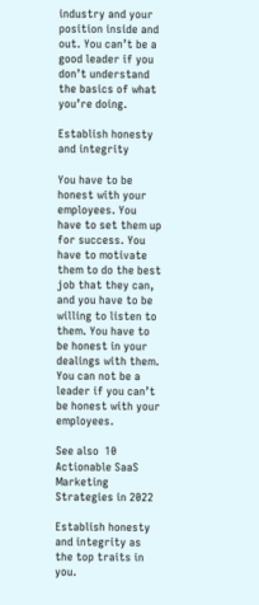industry and your position inside and out. You can’t be a good leader if you don’t understand the basics of what you’re doing.

Establish honesty and integrity

You have to be honest with your employees. You have to set them up for success. You have to motivate them to do the best job that they can, and you have to be willing to listen to them. You have to be honest in your dealings with them. You can not be a leader if you can’t be honest with your employees.

See also  10 Actionable SaaS Marketing Strategies in 2022

Establish honesty and integrity as the top traits in you.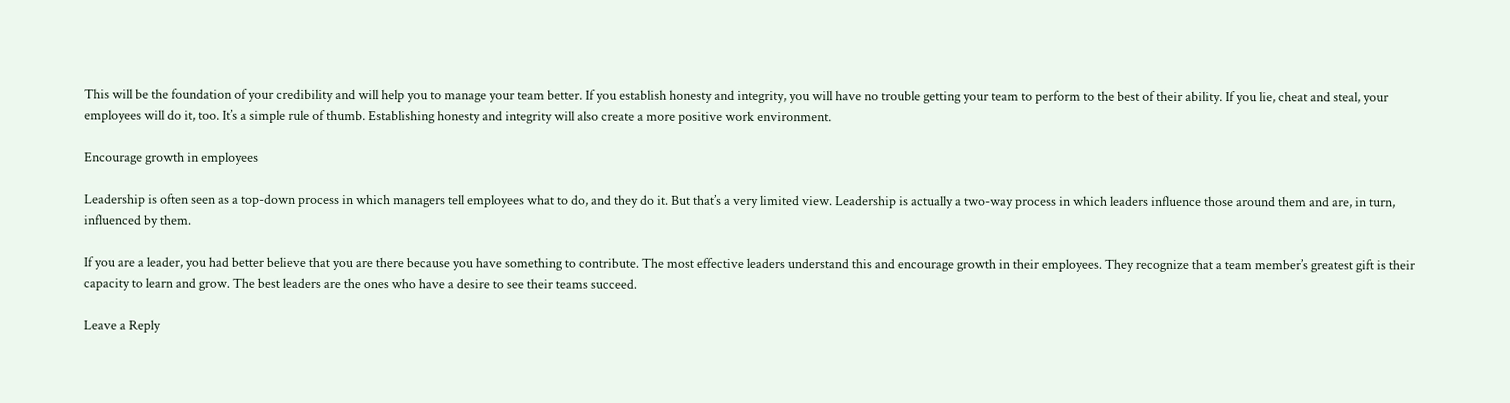This will be the foundation of your credibility and will help you to manage your team better. If you establish honesty and integrity, you will have no trouble getting your team to perform to the best of their ability. If you lie, cheat and steal, your employees will do it, too. It’s a simple rule of thumb. Establishing honesty and integrity will also create a more positive work environment.

Encourage growth in employees

Leadership is often seen as a top-down process in which managers tell employees what to do, and they do it. But that’s a very limited view. Leadership is actually a two-way process in which leaders influence those around them and are, in turn, influenced by them.

If you are a leader, you had better believe that you are there because you have something to contribute. The most effective leaders understand this and encourage growth in their employees. They recognize that a team member’s greatest gift is their capacity to learn and grow. The best leaders are the ones who have a desire to see their teams succeed.

Leave a Reply